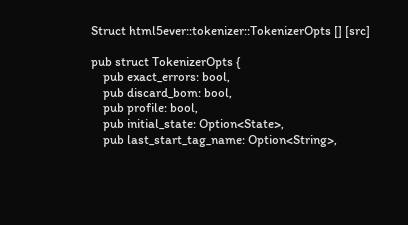Struct html5ever::tokenizer::TokenizerOpts [] [src]

pub struct TokenizerOpts {
    pub exact_errors: bool,
    pub discard_bom: bool,
    pub profile: bool,
    pub initial_state: Option<State>,
    pub last_start_tag_name: Option<String>,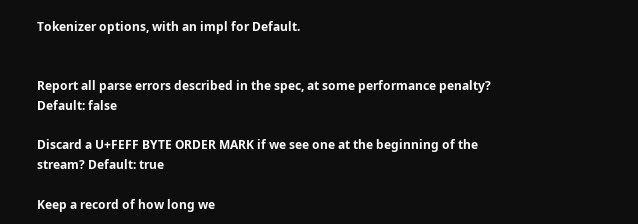Tokenizer options, with an impl for Default.


Report all parse errors described in the spec, at some performance penalty? Default: false

Discard a U+FEFF BYTE ORDER MARK if we see one at the beginning of the stream? Default: true

Keep a record of how long we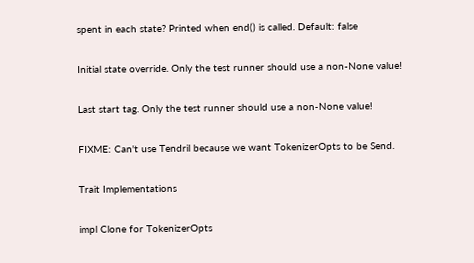spent in each state? Printed when end() is called. Default: false

Initial state override. Only the test runner should use a non-None value!

Last start tag. Only the test runner should use a non-None value!

FIXME: Can't use Tendril because we want TokenizerOpts to be Send.

Trait Implementations

impl Clone for TokenizerOpts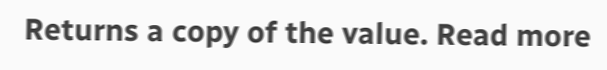Returns a copy of the value. Read more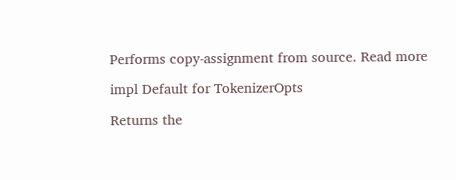Performs copy-assignment from source. Read more

impl Default for TokenizerOpts

Returns the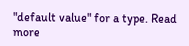"default value" for a type. Read more